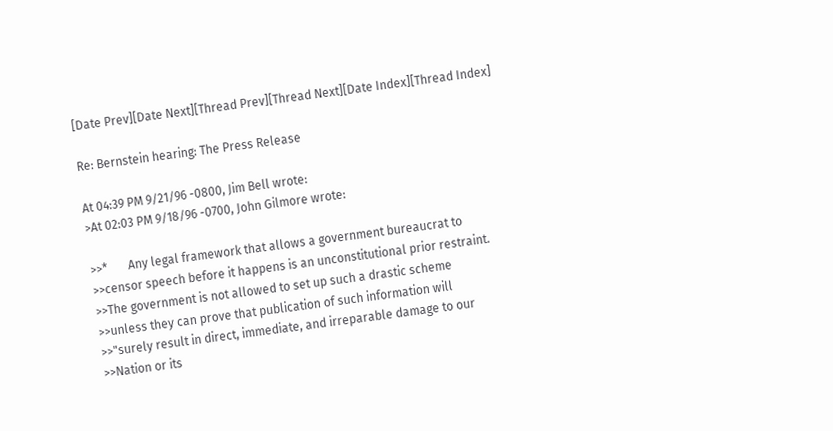[Date Prev][Date Next][Thread Prev][Thread Next][Date Index][Thread Index]

Re: Bernstein hearing: The Press Release

At 04:39 PM 9/21/96 -0800, Jim Bell wrote:
>At 02:03 PM 9/18/96 -0700, John Gilmore wrote:

>>*       Any legal framework that allows a government bureaucrat to
>>censor speech before it happens is an unconstitutional prior restraint.
>>The government is not allowed to set up such a drastic scheme
>>unless they can prove that publication of such information will
>>"surely result in direct, immediate, and irreparable damage to our
>>Nation or its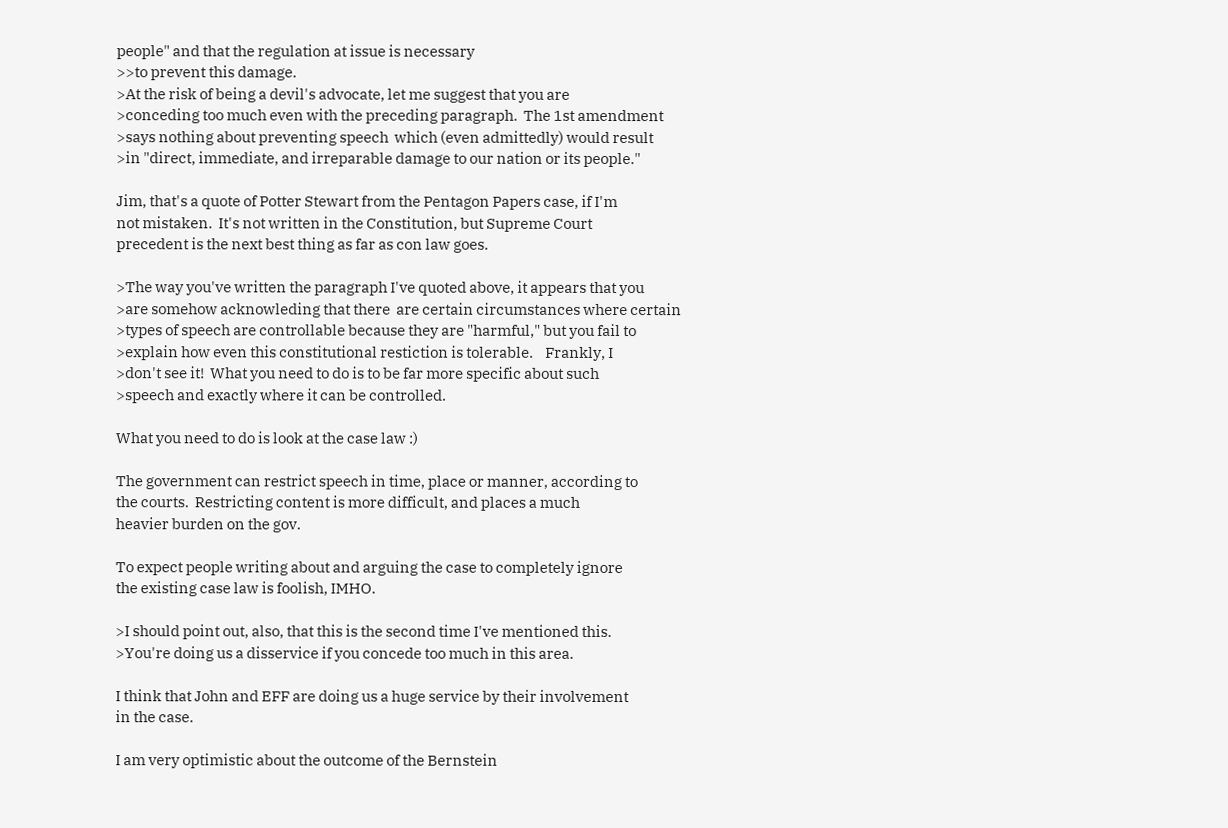people" and that the regulation at issue is necessary
>>to prevent this damage.
>At the risk of being a devil's advocate, let me suggest that you are
>conceding too much even with the preceding paragraph.  The 1st amendment
>says nothing about preventing speech  which (even admittedly) would result
>in "direct, immediate, and irreparable damage to our nation or its people."

Jim, that's a quote of Potter Stewart from the Pentagon Papers case, if I'm
not mistaken.  It's not written in the Constitution, but Supreme Court
precedent is the next best thing as far as con law goes.

>The way you've written the paragraph I've quoted above, it appears that you
>are somehow acknowleding that there  are certain circumstances where certain
>types of speech are controllable because they are "harmful," but you fail to
>explain how even this constitutional restiction is tolerable.    Frankly, I
>don't see it!  What you need to do is to be far more specific about such
>speech and exactly where it can be controlled.

What you need to do is look at the case law :)

The government can restrict speech in time, place or manner, according to
the courts.  Restricting content is more difficult, and places a much
heavier burden on the gov.

To expect people writing about and arguing the case to completely ignore
the existing case law is foolish, IMHO.

>I should point out, also, that this is the second time I've mentioned this.
>You're doing us a disservice if you concede too much in this area.

I think that John and EFF are doing us a huge service by their involvement
in the case.

I am very optimistic about the outcome of the Bernstein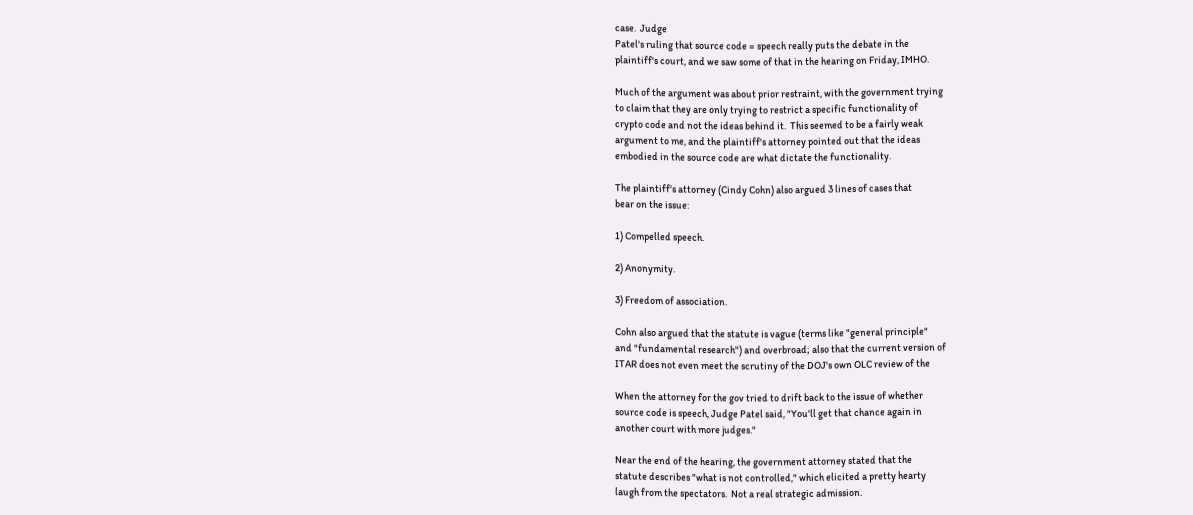case.  Judge
Patel's ruling that source code = speech really puts the debate in the
plaintiff's court, and we saw some of that in the hearing on Friday, IMHO.

Much of the argument was about prior restraint, with the government trying
to claim that they are only trying to restrict a specific functionality of
crypto code and not the ideas behind it.  This seemed to be a fairly weak
argument to me, and the plaintiff's attorney pointed out that the ideas
embodied in the source code are what dictate the functionality.

The plaintiff's attorney (Cindy Cohn) also argued 3 lines of cases that
bear on the issue:

1) Compelled speech.

2) Anonymity.

3) Freedom of association.

Cohn also argued that the statute is vague (terms like "general principle"
and "fundamental research") and overbroad; also that the current version of
ITAR does not even meet the scrutiny of the DOJ's own OLC review of the

When the attorney for the gov tried to drift back to the issue of whether
source code is speech, Judge Patel said, "You'll get that chance again in
another court with more judges."

Near the end of the hearing, the government attorney stated that the
statute describes "what is not controlled," which elicited a pretty hearty
laugh from the spectators.  Not a real strategic admission.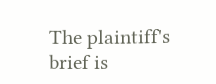The plaintiff's brief is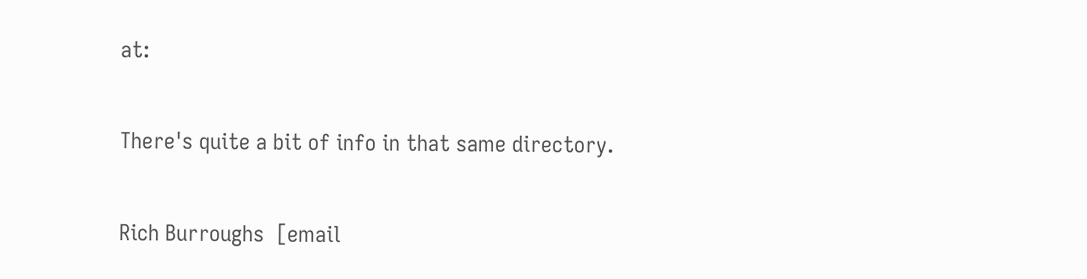at:


There's quite a bit of info in that same directory.


Rich Burroughs  [email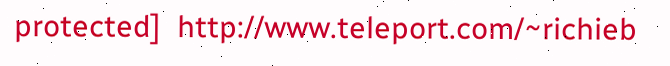protected]  http://www.teleport.com/~richieb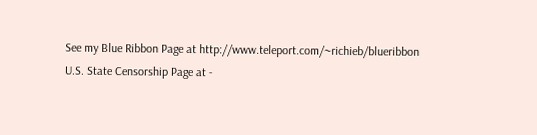See my Blue Ribbon Page at http://www.teleport.com/~richieb/blueribbon
U.S. State Censorship Page at -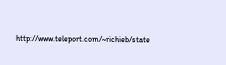http://www.teleport.com/~richieb/state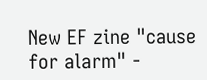New EF zine "cause for alarm" -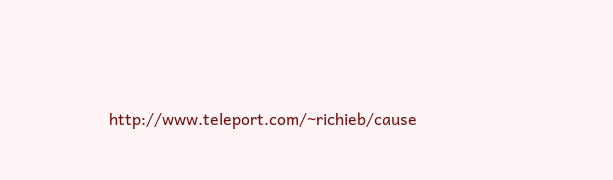http://www.teleport.com/~richieb/cause